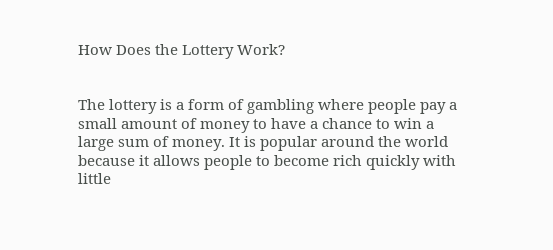How Does the Lottery Work?


The lottery is a form of gambling where people pay a small amount of money to have a chance to win a large sum of money. It is popular around the world because it allows people to become rich quickly with little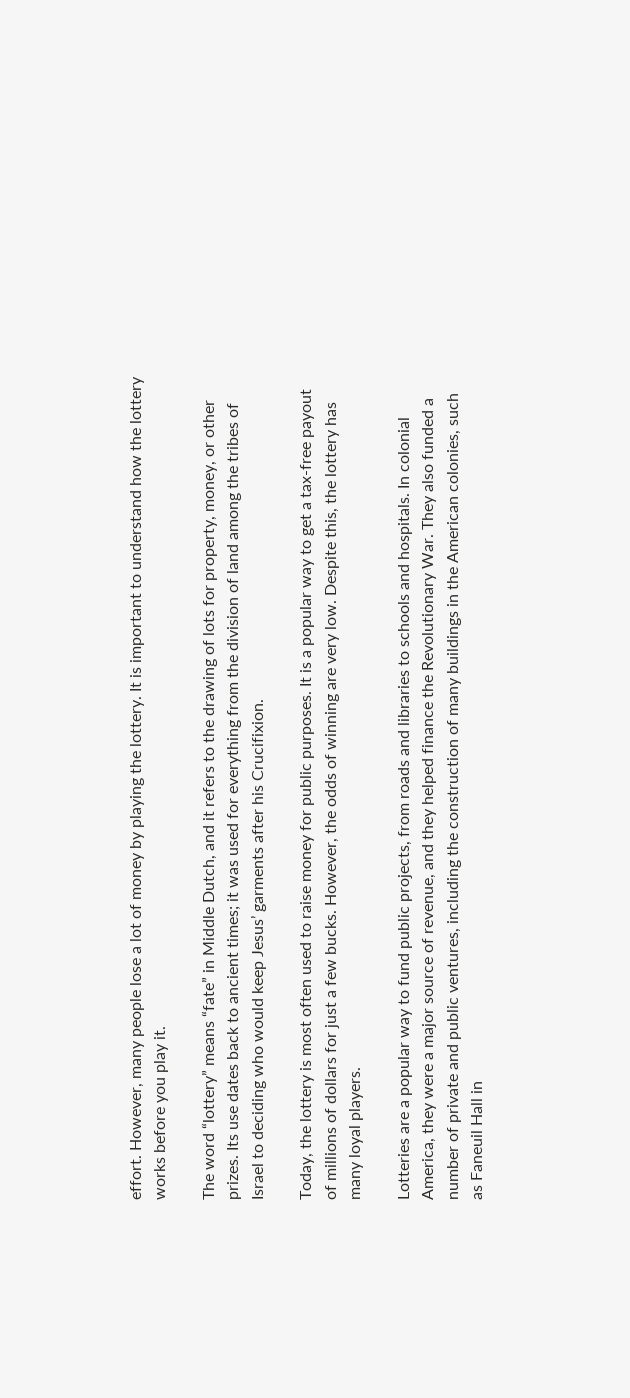effort. However, many people lose a lot of money by playing the lottery. It is important to understand how the lottery works before you play it.

The word “lottery” means “fate” in Middle Dutch, and it refers to the drawing of lots for property, money, or other prizes. Its use dates back to ancient times; it was used for everything from the division of land among the tribes of Israel to deciding who would keep Jesus’ garments after his Crucifixion.

Today, the lottery is most often used to raise money for public purposes. It is a popular way to get a tax-free payout of millions of dollars for just a few bucks. However, the odds of winning are very low. Despite this, the lottery has many loyal players.

Lotteries are a popular way to fund public projects, from roads and libraries to schools and hospitals. In colonial America, they were a major source of revenue, and they helped finance the Revolutionary War. They also funded a number of private and public ventures, including the construction of many buildings in the American colonies, such as Faneuil Hall in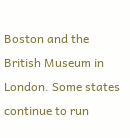Boston and the British Museum in London. Some states continue to run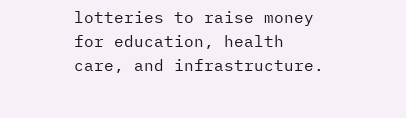lotteries to raise money for education, health care, and infrastructure.